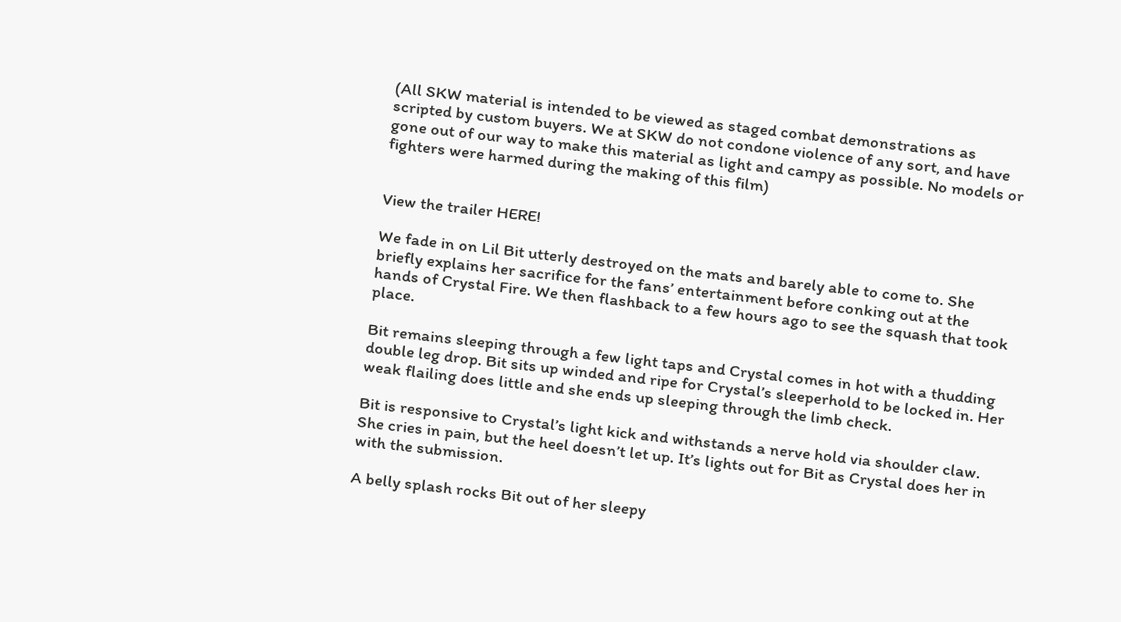(All SKW material is intended to be viewed as staged combat demonstrations as scripted by custom buyers. We at SKW do not condone violence of any sort, and have gone out of our way to make this material as light and campy as possible. No models or fighters were harmed during the making of this film)


View the trailer HERE!

We fade in on Lil Bit utterly destroyed on the mats and barely able to come to. She briefly explains her sacrifice for the fans’ entertainment before conking out at the hands of Crystal Fire. We then flashback to a few hours ago to see the squash that took place.

Bit remains sleeping through a few light taps and Crystal comes in hot with a thudding double leg drop. Bit sits up winded and ripe for Crystal’s sleeperhold to be locked in. Her weak flailing does little and she ends up sleeping through the limb check.

Bit is responsive to Crystal’s light kick and withstands a nerve hold via shoulder claw. She cries in pain, but the heel doesn’t let up. It’s lights out for Bit as Crystal does her in with the submission.

A belly splash rocks Bit out of her sleepy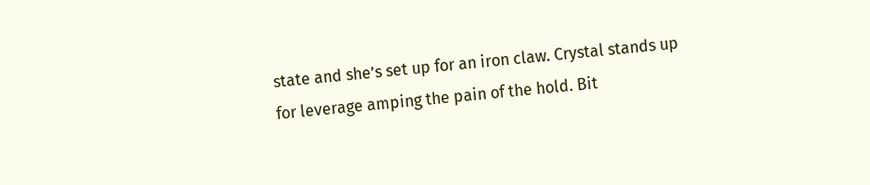state and she’s set up for an iron claw. Crystal stands up for leverage amping the pain of the hold. Bit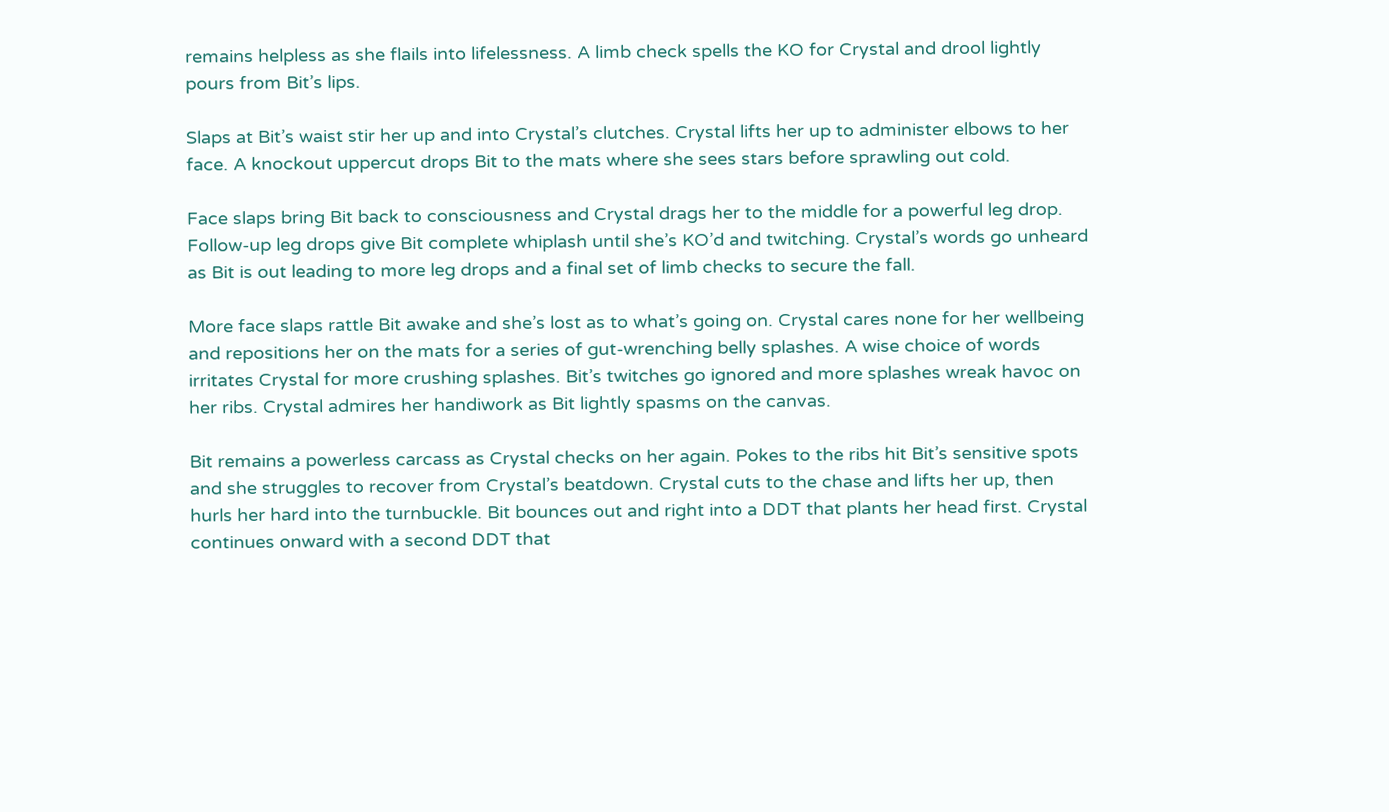remains helpless as she flails into lifelessness. A limb check spells the KO for Crystal and drool lightly pours from Bit’s lips.

Slaps at Bit’s waist stir her up and into Crystal’s clutches. Crystal lifts her up to administer elbows to her face. A knockout uppercut drops Bit to the mats where she sees stars before sprawling out cold.

Face slaps bring Bit back to consciousness and Crystal drags her to the middle for a powerful leg drop. Follow-up leg drops give Bit complete whiplash until she’s KO’d and twitching. Crystal’s words go unheard as Bit is out leading to more leg drops and a final set of limb checks to secure the fall.

More face slaps rattle Bit awake and she’s lost as to what’s going on. Crystal cares none for her wellbeing and repositions her on the mats for a series of gut-wrenching belly splashes. A wise choice of words irritates Crystal for more crushing splashes. Bit’s twitches go ignored and more splashes wreak havoc on her ribs. Crystal admires her handiwork as Bit lightly spasms on the canvas.

Bit remains a powerless carcass as Crystal checks on her again. Pokes to the ribs hit Bit’s sensitive spots and she struggles to recover from Crystal’s beatdown. Crystal cuts to the chase and lifts her up, then hurls her hard into the turnbuckle. Bit bounces out and right into a DDT that plants her head first. Crystal continues onward with a second DDT that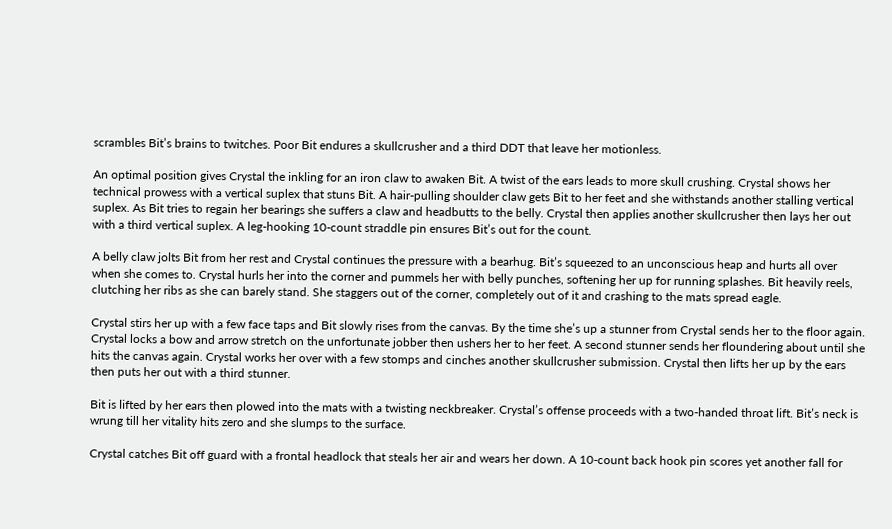scrambles Bit’s brains to twitches. Poor Bit endures a skullcrusher and a third DDT that leave her motionless.

An optimal position gives Crystal the inkling for an iron claw to awaken Bit. A twist of the ears leads to more skull crushing. Crystal shows her technical prowess with a vertical suplex that stuns Bit. A hair-pulling shoulder claw gets Bit to her feet and she withstands another stalling vertical suplex. As Bit tries to regain her bearings she suffers a claw and headbutts to the belly. Crystal then applies another skullcrusher then lays her out with a third vertical suplex. A leg-hooking 10-count straddle pin ensures Bit’s out for the count.

A belly claw jolts Bit from her rest and Crystal continues the pressure with a bearhug. Bit’s squeezed to an unconscious heap and hurts all over when she comes to. Crystal hurls her into the corner and pummels her with belly punches, softening her up for running splashes. Bit heavily reels, clutching her ribs as she can barely stand. She staggers out of the corner, completely out of it and crashing to the mats spread eagle.

Crystal stirs her up with a few face taps and Bit slowly rises from the canvas. By the time she’s up a stunner from Crystal sends her to the floor again. Crystal locks a bow and arrow stretch on the unfortunate jobber then ushers her to her feet. A second stunner sends her floundering about until she hits the canvas again. Crystal works her over with a few stomps and cinches another skullcrusher submission. Crystal then lifts her up by the ears then puts her out with a third stunner.

Bit is lifted by her ears then plowed into the mats with a twisting neckbreaker. Crystal’s offense proceeds with a two-handed throat lift. Bit’s neck is wrung till her vitality hits zero and she slumps to the surface.

Crystal catches Bit off guard with a frontal headlock that steals her air and wears her down. A 10-count back hook pin scores yet another fall for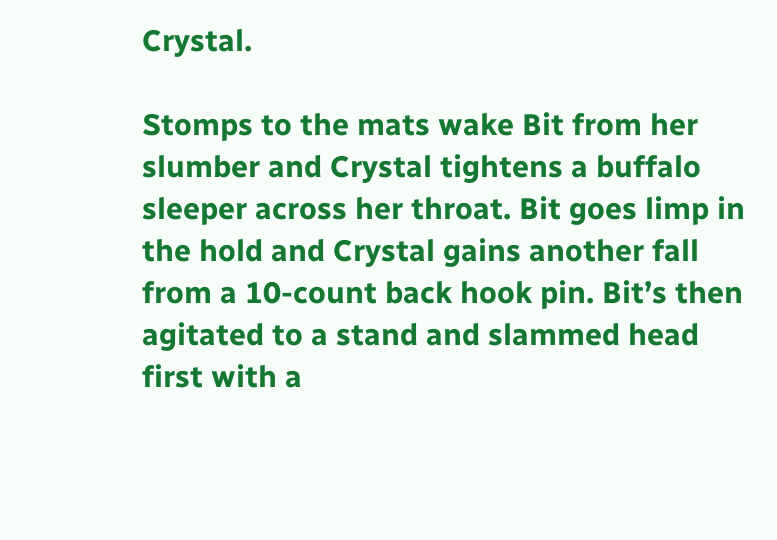Crystal.

Stomps to the mats wake Bit from her slumber and Crystal tightens a buffalo sleeper across her throat. Bit goes limp in the hold and Crystal gains another fall from a 10-count back hook pin. Bit’s then agitated to a stand and slammed head first with a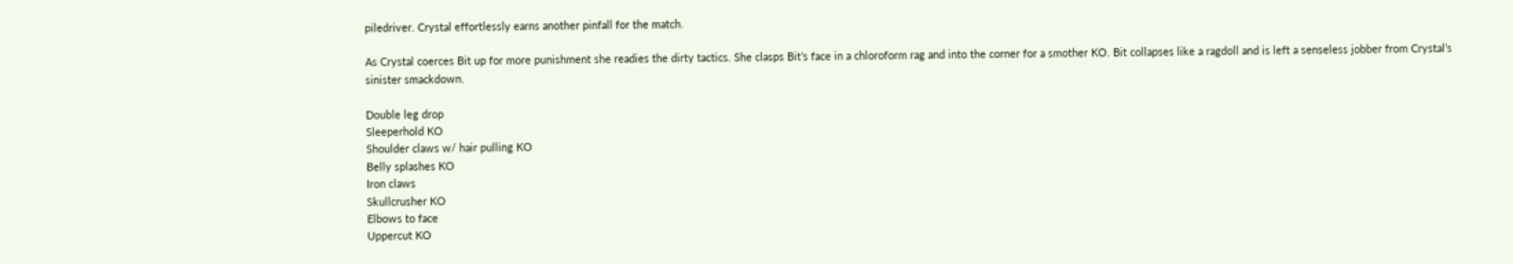piledriver. Crystal effortlessly earns another pinfall for the match.

As Crystal coerces Bit up for more punishment she readies the dirty tactics. She clasps Bit’s face in a chloroform rag and into the corner for a smother KO. Bit collapses like a ragdoll and is left a senseless jobber from Crystal’s sinister smackdown.

Double leg drop
Sleeperhold KO
Shoulder claws w/ hair pulling KO
Belly splashes KO
Iron claws
Skullcrusher KO
Elbows to face
Uppercut KO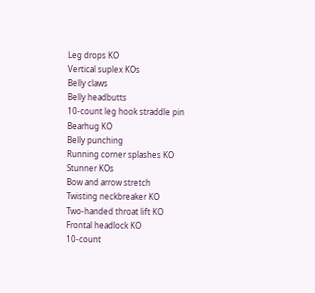Leg drops KO
Vertical suplex KOs
Belly claws
Belly headbutts
10-count leg hook straddle pin
Bearhug KO
Belly punching
Running corner splashes KO
Stunner KOs
Bow and arrow stretch
Twisting neckbreaker KO
Two-handed throat lift KO
Frontal headlock KO
10-count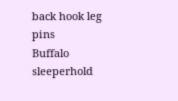back hook leg pins
Buffalo sleeperhold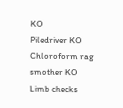KO
Piledriver KO
Chloroform rag smother KO
Limb checks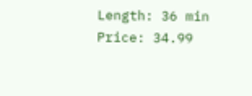Length: 36 min
Price: 34.99